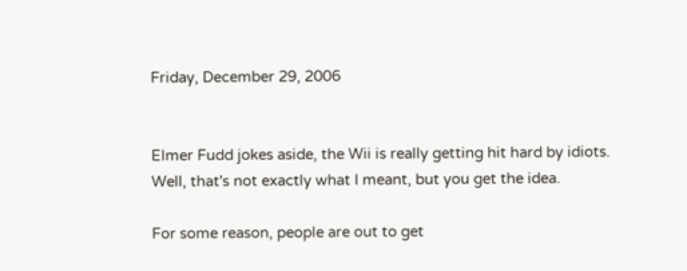Friday, December 29, 2006


Elmer Fudd jokes aside, the Wii is really getting hit hard by idiots.
Well, that's not exactly what I meant, but you get the idea.

For some reason, people are out to get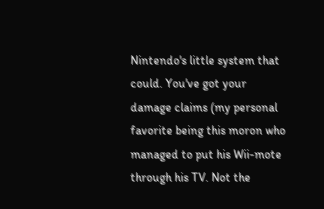Nintendo's little system that could. You've got your damage claims (my personal favorite being this moron who managed to put his Wii-mote through his TV. Not the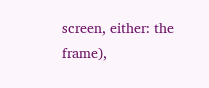screen, either: the frame),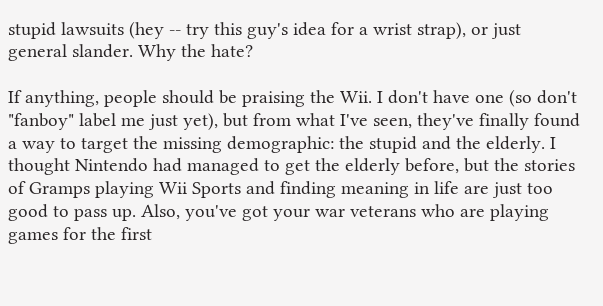stupid lawsuits (hey -- try this guy's idea for a wrist strap), or just general slander. Why the hate?

If anything, people should be praising the Wii. I don't have one (so don't "fanboy" label me just yet), but from what I've seen, they've finally found a way to target the missing demographic: the stupid and the elderly. I thought Nintendo had managed to get the elderly before, but the stories of Gramps playing Wii Sports and finding meaning in life are just too good to pass up. Also, you've got your war veterans who are playing games for the first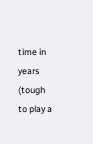time in years (tough to play a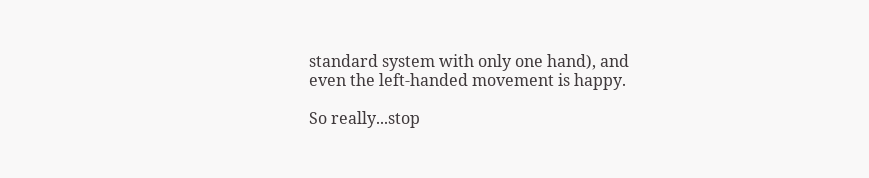standard system with only one hand), and even the left-handed movement is happy.

So really...stop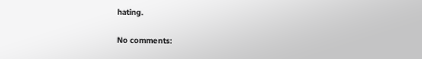hating.

No comments: